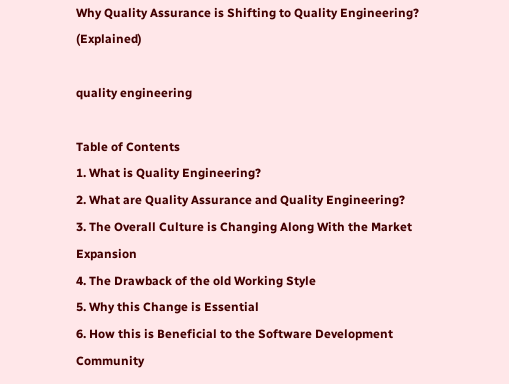Why Quality Assurance is Shifting to Quality Engineering? (Explained)

quality engineering

Table of Contents
1. What is Quality Engineering?
2. What are Quality Assurance and Quality Engineering?
3. The Overall Culture is Changing Along With the Market Expansion
4. The Drawback of the old Working Style
5. Why this Change is Essential
6. How this is Beneficial to the Software Development Community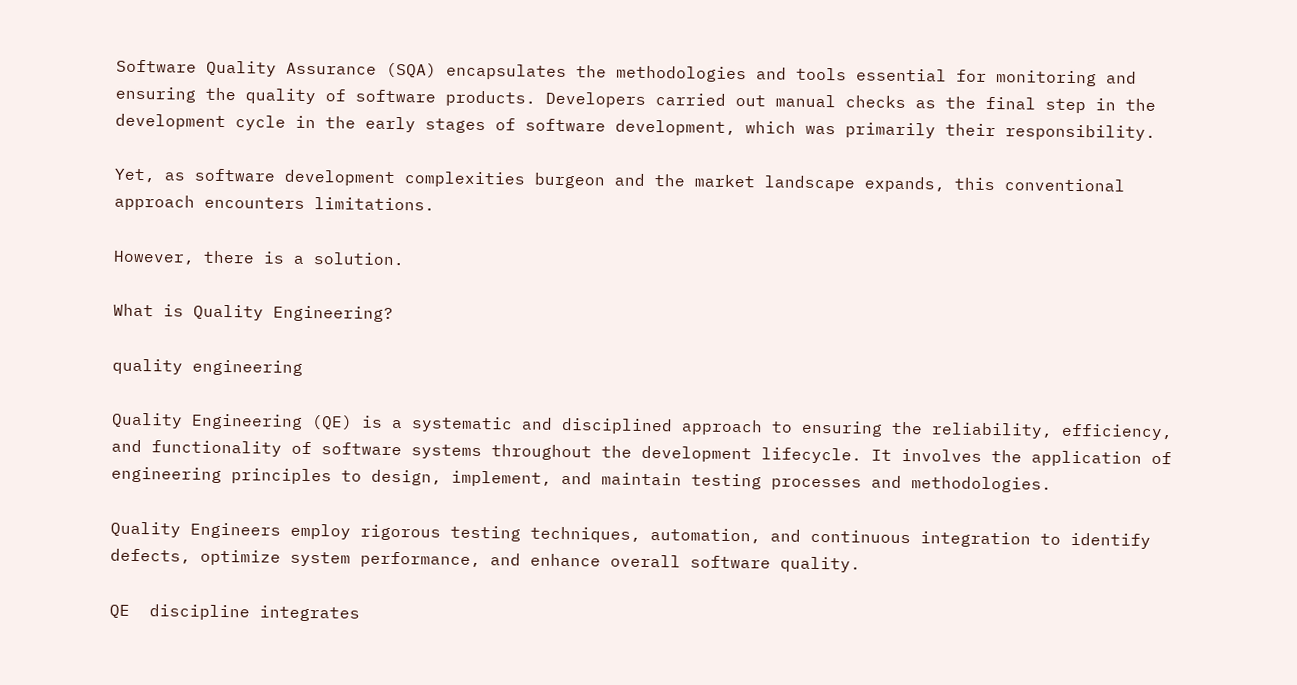Software Quality Assurance (SQA) encapsulates the methodologies and tools essential for monitoring and ensuring the quality of software products. Developers carried out manual checks as the final step in the development cycle in the early stages of software development, which was primarily their responsibility.

Yet, as software development complexities burgeon and the market landscape expands, this conventional approach encounters limitations.

However, there is a solution.

What is Quality Engineering?

quality engineering

Quality Engineering (QE) is a systematic and disciplined approach to ensuring the reliability, efficiency, and functionality of software systems throughout the development lifecycle. It involves the application of engineering principles to design, implement, and maintain testing processes and methodologies.

Quality Engineers employ rigorous testing techniques, automation, and continuous integration to identify defects, optimize system performance, and enhance overall software quality.

QE  discipline integrates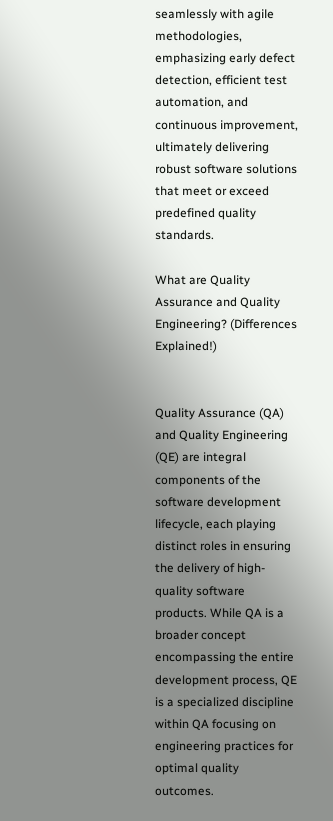seamlessly with agile methodologies, emphasizing early defect detection, efficient test automation, and continuous improvement, ultimately delivering robust software solutions that meet or exceed predefined quality standards.

What are Quality Assurance and Quality Engineering? (Differences Explained!)


Quality Assurance (QA) and Quality Engineering (QE) are integral components of the software development lifecycle, each playing distinct roles in ensuring the delivery of high-quality software products. While QA is a broader concept encompassing the entire development process, QE is a specialized discipline within QA focusing on engineering practices for optimal quality outcomes.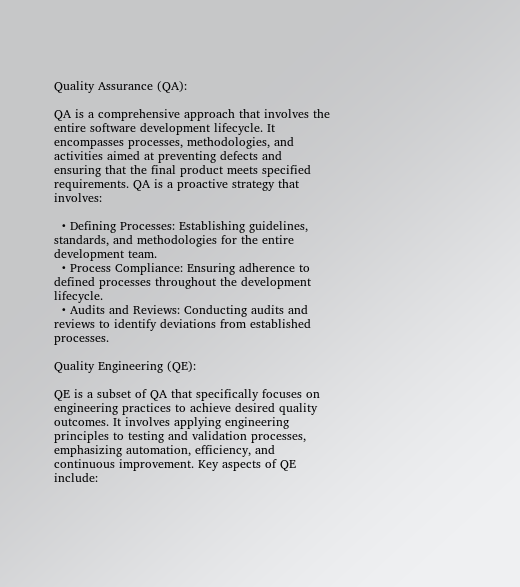Quality Assurance (QA):

QA is a comprehensive approach that involves the entire software development lifecycle. It encompasses processes, methodologies, and activities aimed at preventing defects and ensuring that the final product meets specified requirements. QA is a proactive strategy that involves:

  • Defining Processes: Establishing guidelines, standards, and methodologies for the entire development team.
  • Process Compliance: Ensuring adherence to defined processes throughout the development lifecycle.
  • Audits and Reviews: Conducting audits and reviews to identify deviations from established processes.

Quality Engineering (QE):

QE is a subset of QA that specifically focuses on engineering practices to achieve desired quality outcomes. It involves applying engineering principles to testing and validation processes, emphasizing automation, efficiency, and continuous improvement. Key aspects of QE include: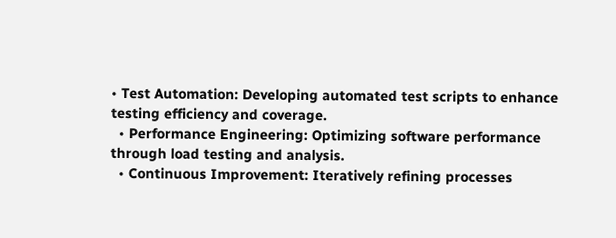• Test Automation: Developing automated test scripts to enhance testing efficiency and coverage.
  • Performance Engineering: Optimizing software performance through load testing and analysis.
  • Continuous Improvement: Iteratively refining processes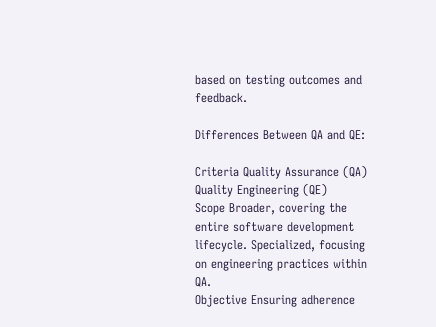based on testing outcomes and feedback.

Differences Between QA and QE:

Criteria Quality Assurance (QA) Quality Engineering (QE)
Scope Broader, covering the entire software development lifecycle. Specialized, focusing on engineering practices within QA.
Objective Ensuring adherence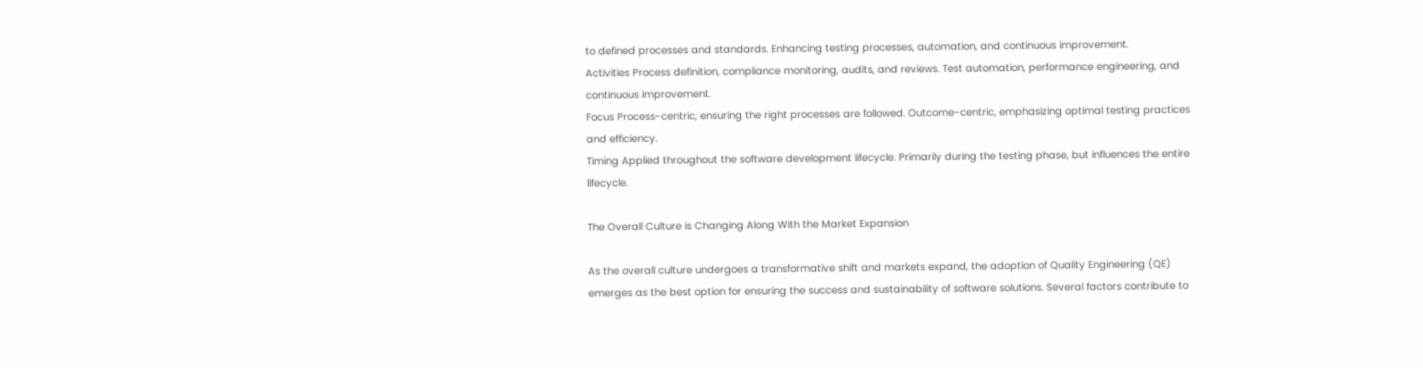to defined processes and standards. Enhancing testing processes, automation, and continuous improvement.
Activities Process definition, compliance monitoring, audits, and reviews. Test automation, performance engineering, and continuous improvement.
Focus Process-centric, ensuring the right processes are followed. Outcome-centric, emphasizing optimal testing practices and efficiency.
Timing Applied throughout the software development lifecycle. Primarily during the testing phase, but influences the entire lifecycle.

The Overall Culture is Changing Along With the Market Expansion

As the overall culture undergoes a transformative shift and markets expand, the adoption of Quality Engineering (QE) emerges as the best option for ensuring the success and sustainability of software solutions. Several factors contribute to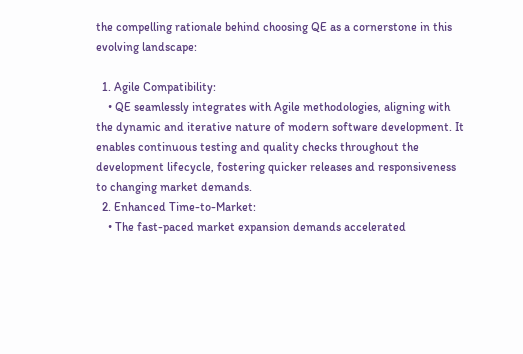the compelling rationale behind choosing QE as a cornerstone in this evolving landscape:

  1. Agile Compatibility:
    • QE seamlessly integrates with Agile methodologies, aligning with the dynamic and iterative nature of modern software development. It enables continuous testing and quality checks throughout the development lifecycle, fostering quicker releases and responsiveness to changing market demands.
  2. Enhanced Time-to-Market:
    • The fast-paced market expansion demands accelerated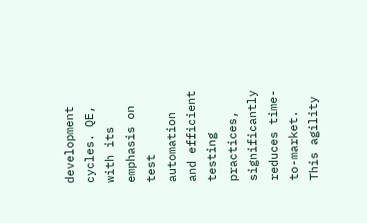development cycles. QE, with its emphasis on test automation and efficient testing practices, significantly reduces time-to-market. This agility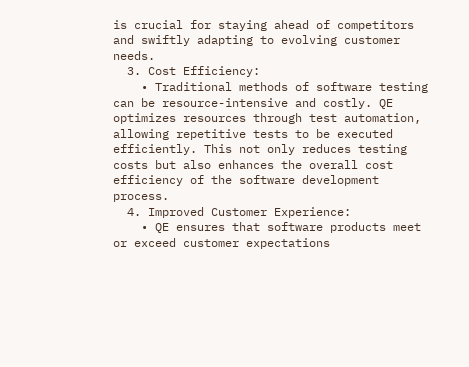is crucial for staying ahead of competitors and swiftly adapting to evolving customer needs.
  3. Cost Efficiency:
    • Traditional methods of software testing can be resource-intensive and costly. QE optimizes resources through test automation, allowing repetitive tests to be executed efficiently. This not only reduces testing costs but also enhances the overall cost efficiency of the software development process.
  4. Improved Customer Experience:
    • QE ensures that software products meet or exceed customer expectations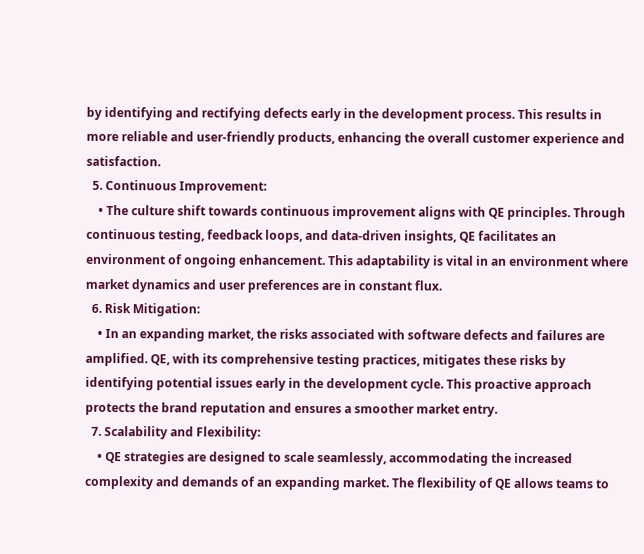by identifying and rectifying defects early in the development process. This results in more reliable and user-friendly products, enhancing the overall customer experience and satisfaction.
  5. Continuous Improvement:
    • The culture shift towards continuous improvement aligns with QE principles. Through continuous testing, feedback loops, and data-driven insights, QE facilitates an environment of ongoing enhancement. This adaptability is vital in an environment where market dynamics and user preferences are in constant flux.
  6. Risk Mitigation:
    • In an expanding market, the risks associated with software defects and failures are amplified. QE, with its comprehensive testing practices, mitigates these risks by identifying potential issues early in the development cycle. This proactive approach protects the brand reputation and ensures a smoother market entry.
  7. Scalability and Flexibility:
    • QE strategies are designed to scale seamlessly, accommodating the increased complexity and demands of an expanding market. The flexibility of QE allows teams to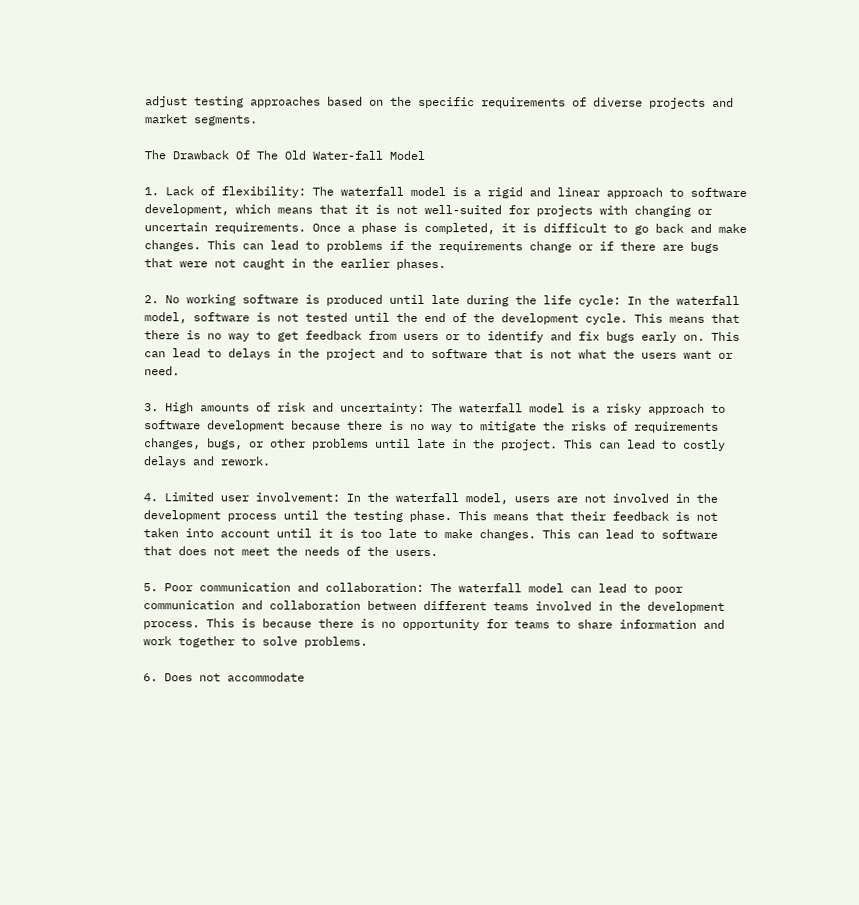adjust testing approaches based on the specific requirements of diverse projects and market segments.

The Drawback Of The Old Water-fall Model

1. Lack of flexibility: The waterfall model is a rigid and linear approach to software development, which means that it is not well-suited for projects with changing or uncertain requirements. Once a phase is completed, it is difficult to go back and make changes. This can lead to problems if the requirements change or if there are bugs that were not caught in the earlier phases.

2. No working software is produced until late during the life cycle: In the waterfall model, software is not tested until the end of the development cycle. This means that there is no way to get feedback from users or to identify and fix bugs early on. This can lead to delays in the project and to software that is not what the users want or need.

3. High amounts of risk and uncertainty: The waterfall model is a risky approach to software development because there is no way to mitigate the risks of requirements changes, bugs, or other problems until late in the project. This can lead to costly delays and rework.

4. Limited user involvement: In the waterfall model, users are not involved in the development process until the testing phase. This means that their feedback is not taken into account until it is too late to make changes. This can lead to software that does not meet the needs of the users.

5. Poor communication and collaboration: The waterfall model can lead to poor communication and collaboration between different teams involved in the development process. This is because there is no opportunity for teams to share information and work together to solve problems.

6. Does not accommodate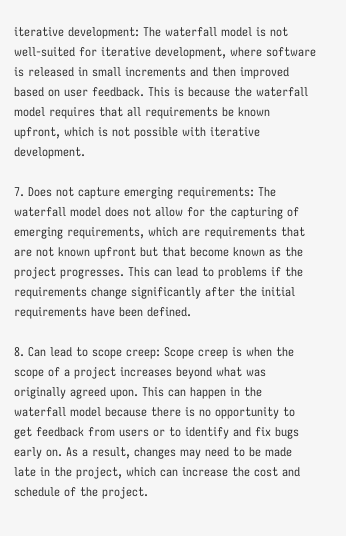iterative development: The waterfall model is not well-suited for iterative development, where software is released in small increments and then improved based on user feedback. This is because the waterfall model requires that all requirements be known upfront, which is not possible with iterative development.

7. Does not capture emerging requirements: The waterfall model does not allow for the capturing of emerging requirements, which are requirements that are not known upfront but that become known as the project progresses. This can lead to problems if the requirements change significantly after the initial requirements have been defined.

8. Can lead to scope creep: Scope creep is when the scope of a project increases beyond what was originally agreed upon. This can happen in the waterfall model because there is no opportunity to get feedback from users or to identify and fix bugs early on. As a result, changes may need to be made late in the project, which can increase the cost and schedule of the project.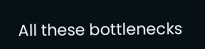All these bottlenecks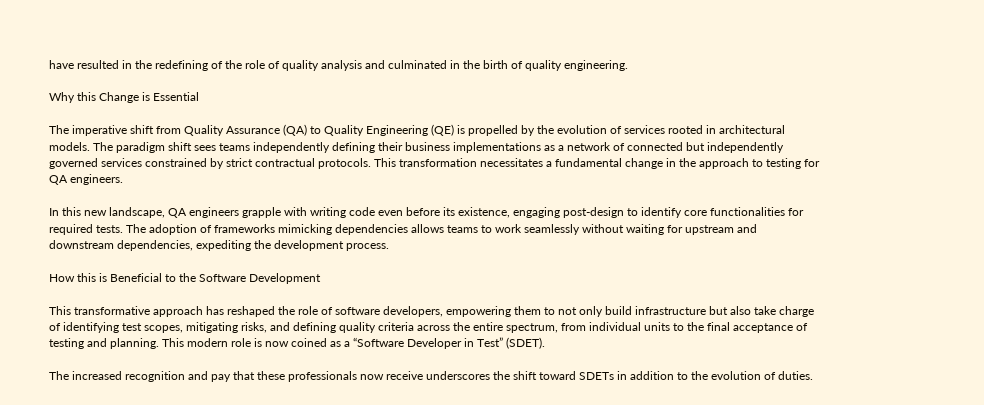have resulted in the redefining of the role of quality analysis and culminated in the birth of quality engineering.

Why this Change is Essential

The imperative shift from Quality Assurance (QA) to Quality Engineering (QE) is propelled by the evolution of services rooted in architectural models. The paradigm shift sees teams independently defining their business implementations as a network of connected but independently governed services constrained by strict contractual protocols. This transformation necessitates a fundamental change in the approach to testing for QA engineers.

In this new landscape, QA engineers grapple with writing code even before its existence, engaging post-design to identify core functionalities for required tests. The adoption of frameworks mimicking dependencies allows teams to work seamlessly without waiting for upstream and downstream dependencies, expediting the development process.

How this is Beneficial to the Software Development

This transformative approach has reshaped the role of software developers, empowering them to not only build infrastructure but also take charge of identifying test scopes, mitigating risks, and defining quality criteria across the entire spectrum, from individual units to the final acceptance of testing and planning. This modern role is now coined as a “Software Developer in Test” (SDET).

The increased recognition and pay that these professionals now receive underscores the shift toward SDETs in addition to the evolution of duties.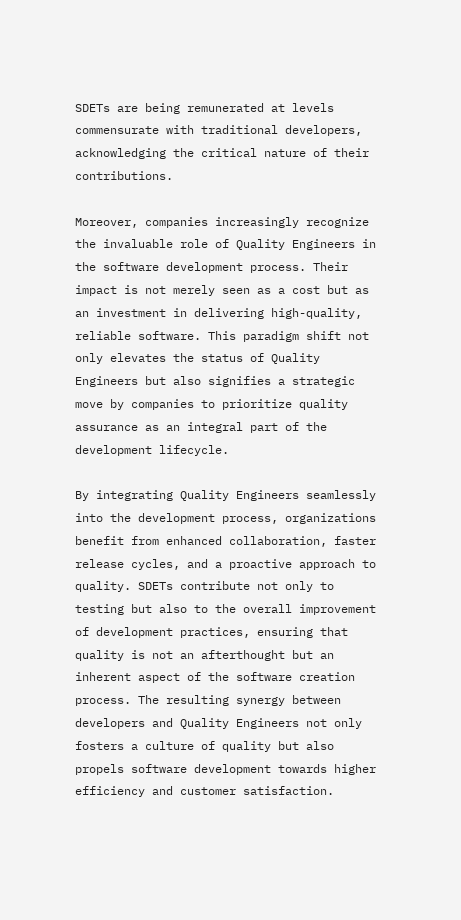SDETs are being remunerated at levels commensurate with traditional developers, acknowledging the critical nature of their contributions.

Moreover, companies increasingly recognize the invaluable role of Quality Engineers in the software development process. Their impact is not merely seen as a cost but as an investment in delivering high-quality, reliable software. This paradigm shift not only elevates the status of Quality Engineers but also signifies a strategic move by companies to prioritize quality assurance as an integral part of the development lifecycle.

By integrating Quality Engineers seamlessly into the development process, organizations benefit from enhanced collaboration, faster release cycles, and a proactive approach to quality. SDETs contribute not only to testing but also to the overall improvement of development practices, ensuring that quality is not an afterthought but an inherent aspect of the software creation process. The resulting synergy between developers and Quality Engineers not only fosters a culture of quality but also propels software development towards higher efficiency and customer satisfaction.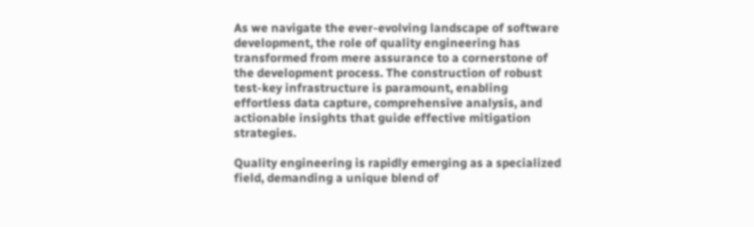As we navigate the ever-evolving landscape of software development, the role of quality engineering has transformed from mere assurance to a cornerstone of the development process. The construction of robust test-key infrastructure is paramount, enabling effortless data capture, comprehensive analysis, and actionable insights that guide effective mitigation strategies.

Quality engineering is rapidly emerging as a specialized field, demanding a unique blend of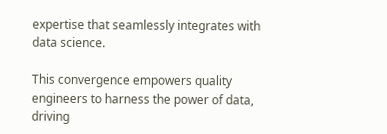expertise that seamlessly integrates with data science.

This convergence empowers quality engineers to harness the power of data, driving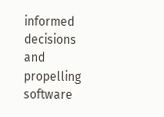informed decisions and propelling software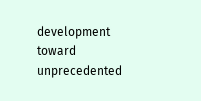development toward unprecedented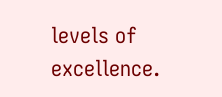levels of excellence.